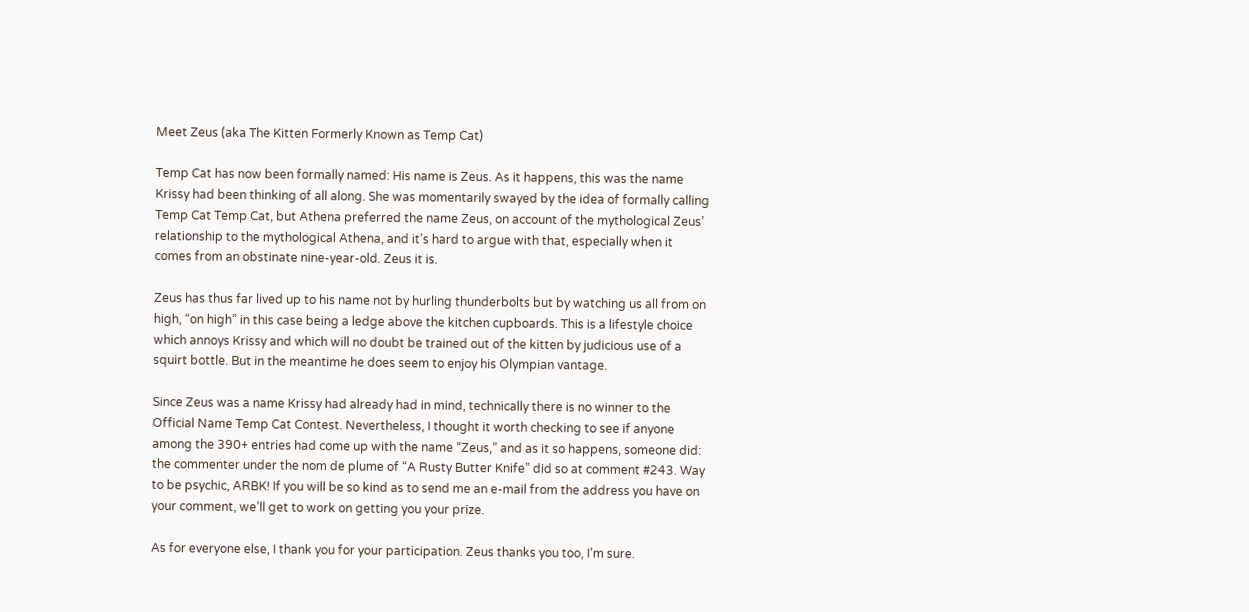Meet Zeus (aka The Kitten Formerly Known as Temp Cat)

Temp Cat has now been formally named: His name is Zeus. As it happens, this was the name Krissy had been thinking of all along. She was momentarily swayed by the idea of formally calling Temp Cat Temp Cat, but Athena preferred the name Zeus, on account of the mythological Zeus’ relationship to the mythological Athena, and it’s hard to argue with that, especially when it comes from an obstinate nine-year-old. Zeus it is.

Zeus has thus far lived up to his name not by hurling thunderbolts but by watching us all from on high, “on high” in this case being a ledge above the kitchen cupboards. This is a lifestyle choice which annoys Krissy and which will no doubt be trained out of the kitten by judicious use of a squirt bottle. But in the meantime he does seem to enjoy his Olympian vantage.

Since Zeus was a name Krissy had already had in mind, technically there is no winner to the Official Name Temp Cat Contest. Nevertheless, I thought it worth checking to see if anyone among the 390+ entries had come up with the name “Zeus,” and as it so happens, someone did: the commenter under the nom de plume of “A Rusty Butter Knife” did so at comment #243. Way to be psychic, ARBK! If you will be so kind as to send me an e-mail from the address you have on your comment, we’ll get to work on getting you your prize.

As for everyone else, I thank you for your participation. Zeus thanks you too, I’m sure.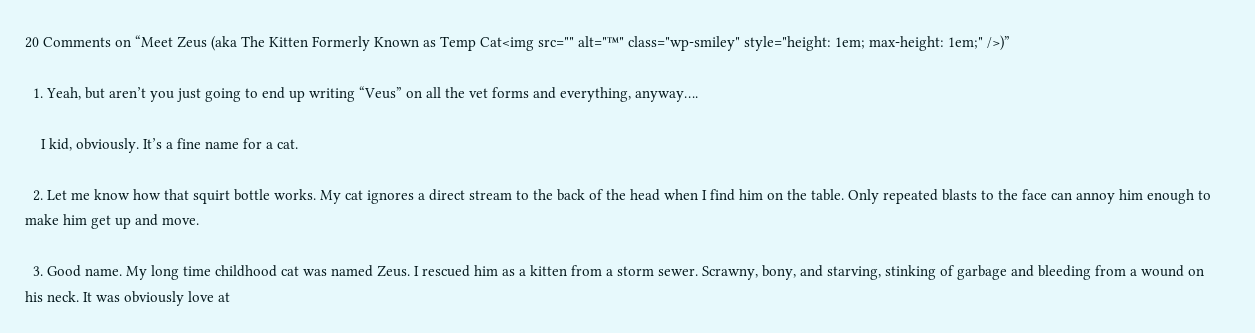20 Comments on “Meet Zeus (aka The Kitten Formerly Known as Temp Cat<img src="" alt="™" class="wp-smiley" style="height: 1em; max-height: 1em;" />)”

  1. Yeah, but aren’t you just going to end up writing “Veus” on all the vet forms and everything, anyway….

    I kid, obviously. It’s a fine name for a cat.

  2. Let me know how that squirt bottle works. My cat ignores a direct stream to the back of the head when I find him on the table. Only repeated blasts to the face can annoy him enough to make him get up and move.

  3. Good name. My long time childhood cat was named Zeus. I rescued him as a kitten from a storm sewer. Scrawny, bony, and starving, stinking of garbage and bleeding from a wound on his neck. It was obviously love at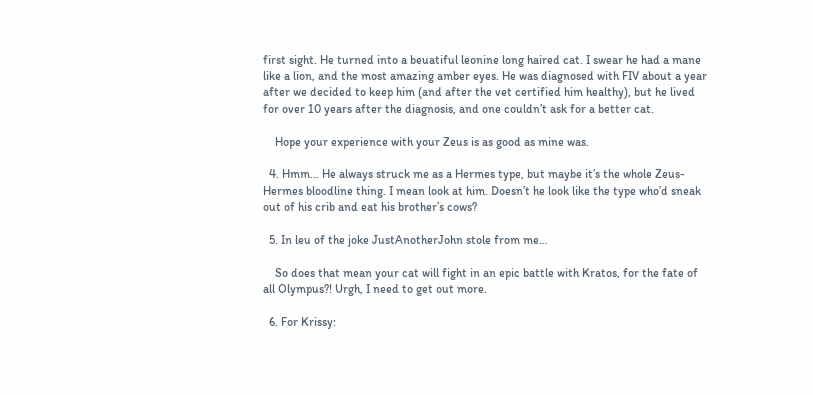first sight. He turned into a beuatiful leonine long haired cat. I swear he had a mane like a lion, and the most amazing amber eyes. He was diagnosed with FIV about a year after we decided to keep him (and after the vet certified him healthy), but he lived for over 10 years after the diagnosis, and one couldn’t ask for a better cat.

    Hope your experience with your Zeus is as good as mine was.

  4. Hmm… He always struck me as a Hermes type, but maybe it’s the whole Zeus-Hermes bloodline thing. I mean look at him. Doesn’t he look like the type who’d sneak out of his crib and eat his brother’s cows?

  5. In leu of the joke JustAnotherJohn stole from me…

    So does that mean your cat will fight in an epic battle with Kratos, for the fate of all Olympus?! Urgh, I need to get out more.

  6. For Krissy: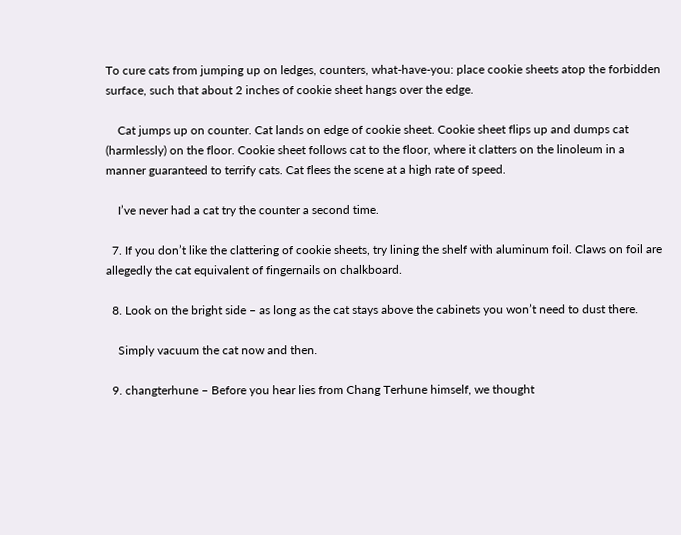To cure cats from jumping up on ledges, counters, what-have-you: place cookie sheets atop the forbidden surface, such that about 2 inches of cookie sheet hangs over the edge.

    Cat jumps up on counter. Cat lands on edge of cookie sheet. Cookie sheet flips up and dumps cat (harmlessly) on the floor. Cookie sheet follows cat to the floor, where it clatters on the linoleum in a manner guaranteed to terrify cats. Cat flees the scene at a high rate of speed.

    I’ve never had a cat try the counter a second time.

  7. If you don’t like the clattering of cookie sheets, try lining the shelf with aluminum foil. Claws on foil are allegedly the cat equivalent of fingernails on chalkboard.

  8. Look on the bright side – as long as the cat stays above the cabinets you won’t need to dust there.

    Simply vacuum the cat now and then.

  9. changterhune – Before you hear lies from Chang Terhune himself, we thought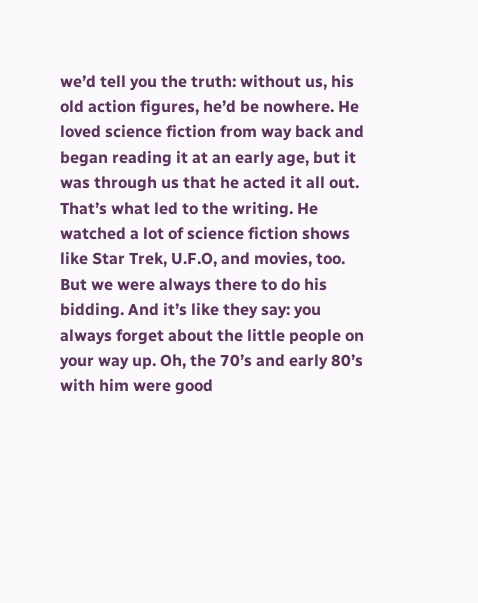we’d tell you the truth: without us, his old action figures, he’d be nowhere. He loved science fiction from way back and began reading it at an early age, but it was through us that he acted it all out. That’s what led to the writing. He watched a lot of science fiction shows like Star Trek, U.F.O, and movies, too. But we were always there to do his bidding. And it’s like they say: you always forget about the little people on your way up. Oh, the 70’s and early 80’s with him were good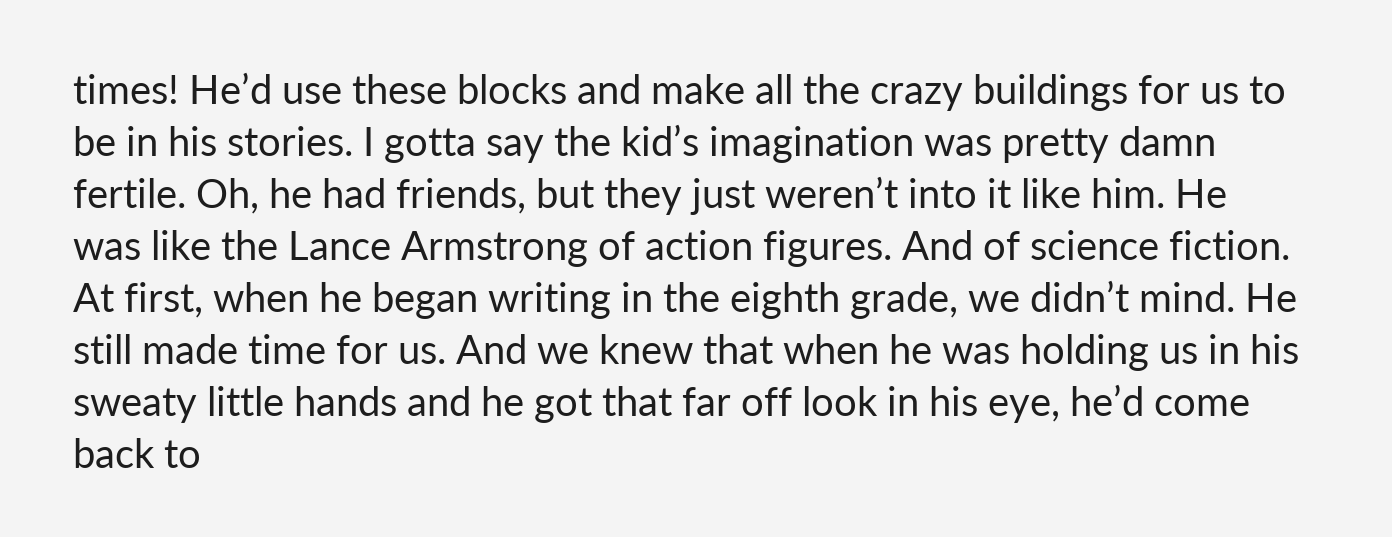times! He’d use these blocks and make all the crazy buildings for us to be in his stories. I gotta say the kid’s imagination was pretty damn fertile. Oh, he had friends, but they just weren’t into it like him. He was like the Lance Armstrong of action figures. And of science fiction. At first, when he began writing in the eighth grade, we didn’t mind. He still made time for us. And we knew that when he was holding us in his sweaty little hands and he got that far off look in his eye, he’d come back to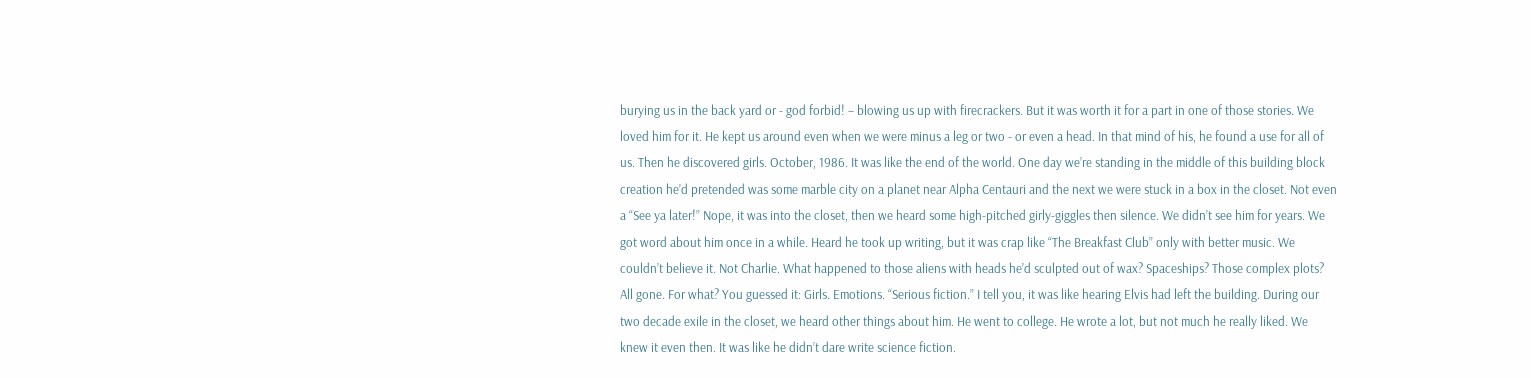burying us in the back yard or - god forbid! – blowing us up with firecrackers. But it was worth it for a part in one of those stories. We loved him for it. He kept us around even when we were minus a leg or two - or even a head. In that mind of his, he found a use for all of us. Then he discovered girls. October, 1986. It was like the end of the world. One day we’re standing in the middle of this building block creation he’d pretended was some marble city on a planet near Alpha Centauri and the next we were stuck in a box in the closet. Not even a “See ya later!” Nope, it was into the closet, then we heard some high-pitched girly-giggles then silence. We didn’t see him for years. We got word about him once in a while. Heard he took up writing, but it was crap like “The Breakfast Club” only with better music. We couldn’t believe it. Not Charlie. What happened to those aliens with heads he’d sculpted out of wax? Spaceships? Those complex plots? All gone. For what? You guessed it: Girls. Emotions. “Serious fiction.” I tell you, it was like hearing Elvis had left the building. During our two decade exile in the closet, we heard other things about him. He went to college. He wrote a lot, but not much he really liked. We knew it even then. It was like he didn’t dare write science fiction.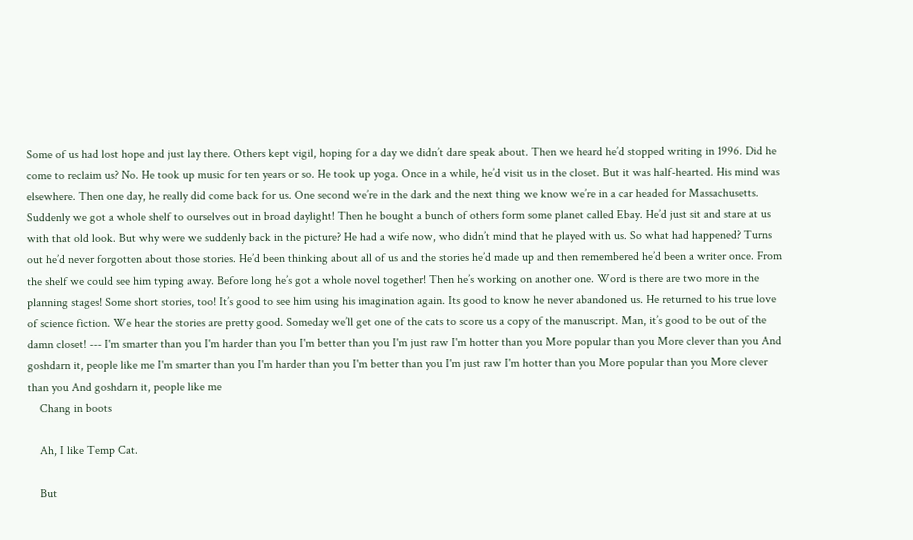Some of us had lost hope and just lay there. Others kept vigil, hoping for a day we didn’t dare speak about. Then we heard he’d stopped writing in 1996. Did he come to reclaim us? No. He took up music for ten years or so. He took up yoga. Once in a while, he’d visit us in the closet. But it was half-hearted. His mind was elsewhere. Then one day, he really did come back for us. One second we’re in the dark and the next thing we know we’re in a car headed for Massachusetts. Suddenly we got a whole shelf to ourselves out in broad daylight! Then he bought a bunch of others form some planet called Ebay. He’d just sit and stare at us with that old look. But why were we suddenly back in the picture? He had a wife now, who didn’t mind that he played with us. So what had happened? Turns out he’d never forgotten about those stories. He’d been thinking about all of us and the stories he’d made up and then remembered he’d been a writer once. From the shelf we could see him typing away. Before long he’s got a whole novel together! Then he’s working on another one. Word is there are two more in the planning stages! Some short stories, too! It’s good to see him using his imagination again. Its good to know he never abandoned us. He returned to his true love of science fiction. We hear the stories are pretty good. Someday we’ll get one of the cats to score us a copy of the manuscript. Man, it’s good to be out of the damn closet! --- I'm smarter than you I'm harder than you I'm better than you I'm just raw I'm hotter than you More popular than you More clever than you And goshdarn it, people like me I'm smarter than you I'm harder than you I'm better than you I'm just raw I'm hotter than you More popular than you More clever than you And goshdarn it, people like me
    Chang in boots

    Ah, I like Temp Cat.

    But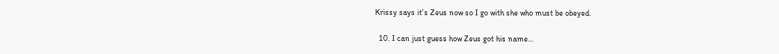Krissy says it’s Zeus now so I go with she who must be obeyed.

  10. I can just guess how Zeus got his name…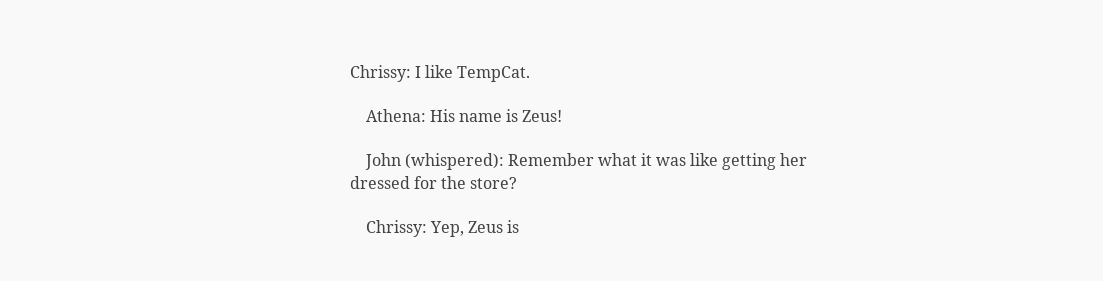Chrissy: I like TempCat.

    Athena: His name is Zeus!

    John (whispered): Remember what it was like getting her dressed for the store?

    Chrissy: Yep, Zeus is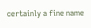certainly a fine name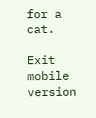for a cat.

Exit mobile version